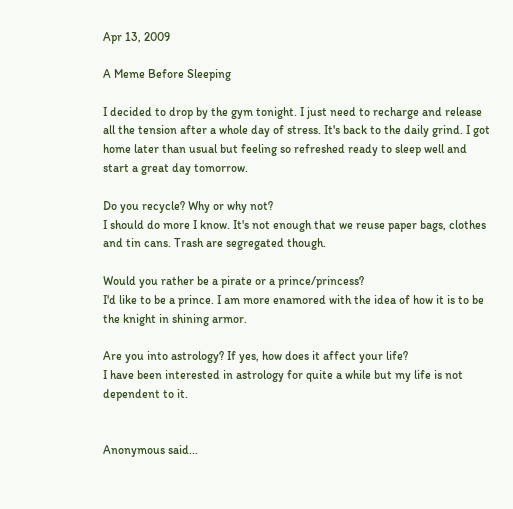Apr 13, 2009

A Meme Before Sleeping

I decided to drop by the gym tonight. I just need to recharge and release all the tension after a whole day of stress. It's back to the daily grind. I got home later than usual but feeling so refreshed ready to sleep well and start a great day tomorrow.

Do you recycle? Why or why not?
I should do more I know. It's not enough that we reuse paper bags, clothes and tin cans. Trash are segregated though.

Would you rather be a pirate or a prince/princess?
I'd like to be a prince. I am more enamored with the idea of how it is to be the knight in shining armor.

Are you into astrology? If yes, how does it affect your life?
I have been interested in astrology for quite a while but my life is not dependent to it.


Anonymous said...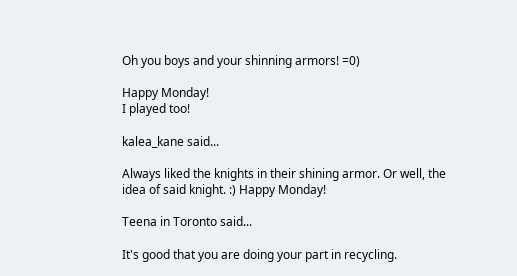Oh you boys and your shinning armors! =0)

Happy Monday!
I played too!

kalea_kane said...

Always liked the knights in their shining armor. Or well, the idea of said knight. :) Happy Monday!

Teena in Toronto said...

It's good that you are doing your part in recycling.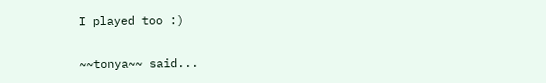I played too :)

~~tonya~~ said...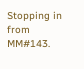Stopping in from MM#143.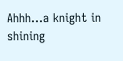Ahhh...a knight in shining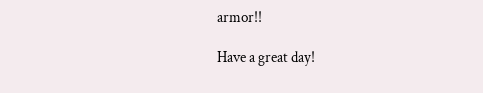armor!!

Have a great day!